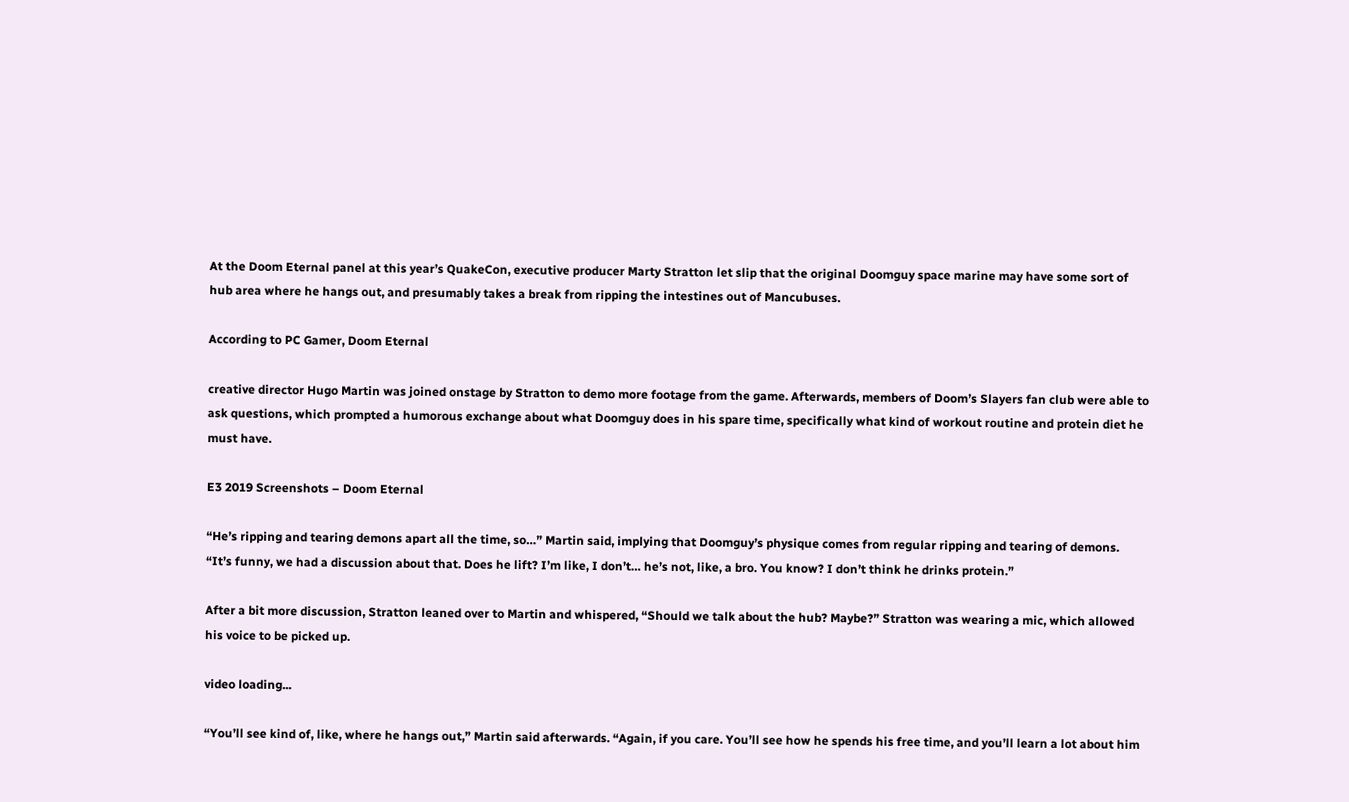At the Doom Eternal panel at this year’s QuakeCon, executive producer Marty Stratton let slip that the original Doomguy space marine may have some sort of hub area where he hangs out, and presumably takes a break from ripping the intestines out of Mancubuses.

According to PC Gamer, Doom Eternal

creative director Hugo Martin was joined onstage by Stratton to demo more footage from the game. Afterwards, members of Doom’s Slayers fan club were able to ask questions, which prompted a humorous exchange about what Doomguy does in his spare time, specifically what kind of workout routine and protein diet he must have.

E3 2019 Screenshots – Doom Eternal

“He’s ripping and tearing demons apart all the time, so…” Martin said, implying that Doomguy’s physique comes from regular ripping and tearing of demons. “It’s funny, we had a discussion about that. Does he lift? I’m like, I don’t… he’s not, like, a bro. You know? I don’t think he drinks protein.”

After a bit more discussion, Stratton leaned over to Martin and whispered, “Should we talk about the hub? Maybe?” Stratton was wearing a mic, which allowed his voice to be picked up.

video loading...

“You’ll see kind of, like, where he hangs out,” Martin said afterwards. “Again, if you care. You’ll see how he spends his free time, and you’ll learn a lot about him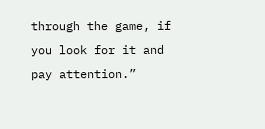through the game, if you look for it and pay attention.”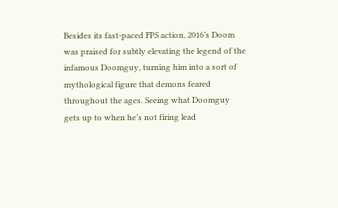Besides its fast-paced FPS action, 2016’s Doom was praised for subtly elevating the legend of the infamous Doomguy, turning him into a sort of mythological figure that demons feared throughout the ages. Seeing what Doomguy gets up to when he’s not firing lead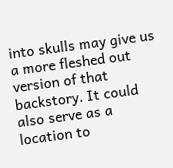into skulls may give us a more fleshed out version of that backstory. It could also serve as a location to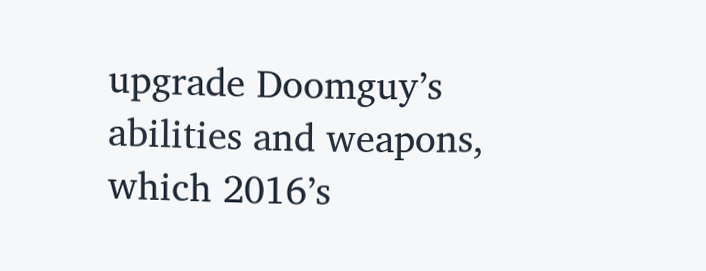upgrade Doomguy’s abilities and weapons, which 2016’s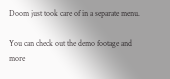Doom just took care of in a separate menu.

You can check out the demo footage and more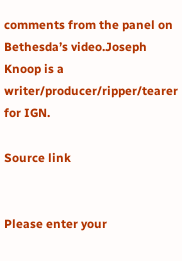comments from the panel on Bethesda’s video.Joseph Knoop is a writer/producer/ripper/tearer for IGN.

Source link


Please enter your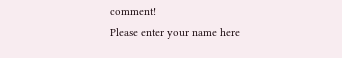comment!
Please enter your name here